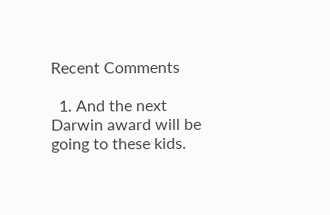Recent Comments

  1. And the next Darwin award will be going to these kids.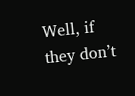Well, if they don’t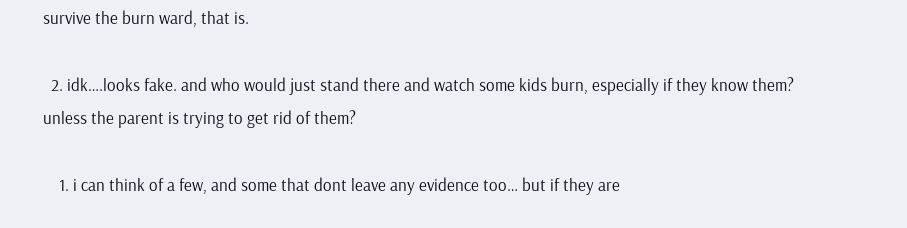survive the burn ward, that is.

  2. idk….looks fake. and who would just stand there and watch some kids burn, especially if they know them? unless the parent is trying to get rid of them?

    1. i can think of a few, and some that dont leave any evidence too… but if they are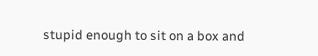stupid enough to sit on a box and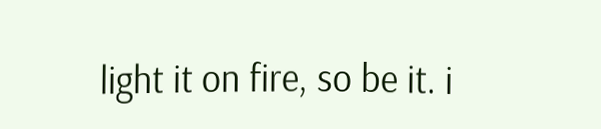light it on fire, so be it. i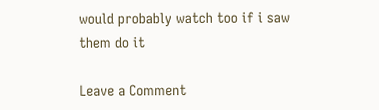would probably watch too if i saw them do it

Leave a Comment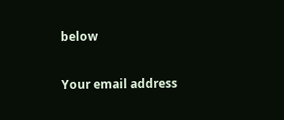below

Your email address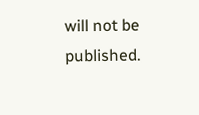will not be published.